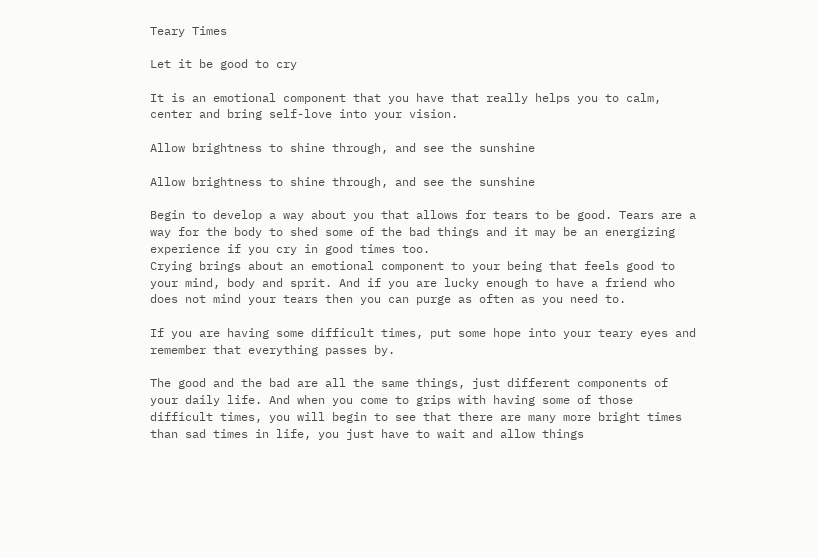Teary Times

Let it be good to cry

It is an emotional component that you have that really helps you to calm, center and bring self-love into your vision.

Allow brightness to shine through, and see the sunshine

Allow brightness to shine through, and see the sunshine

Begin to develop a way about you that allows for tears to be good. Tears are a way for the body to shed some of the bad things and it may be an energizing experience if you cry in good times too.
Crying brings about an emotional component to your being that feels good to your mind, body and sprit. And if you are lucky enough to have a friend who does not mind your tears then you can purge as often as you need to.

If you are having some difficult times, put some hope into your teary eyes and remember that everything passes by.

The good and the bad are all the same things, just different components of your daily life. And when you come to grips with having some of those difficult times, you will begin to see that there are many more bright times than sad times in life, you just have to wait and allow things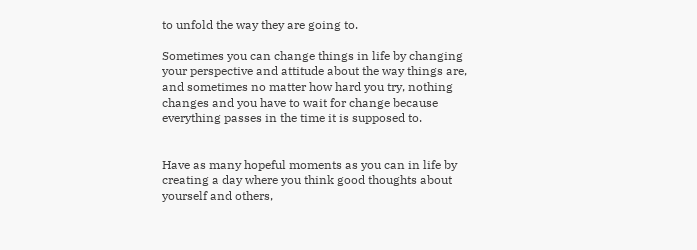to unfold the way they are going to.

Sometimes you can change things in life by changing your perspective and attitude about the way things are, and sometimes no matter how hard you try, nothing changes and you have to wait for change because everything passes in the time it is supposed to.


Have as many hopeful moments as you can in life by creating a day where you think good thoughts about yourself and others,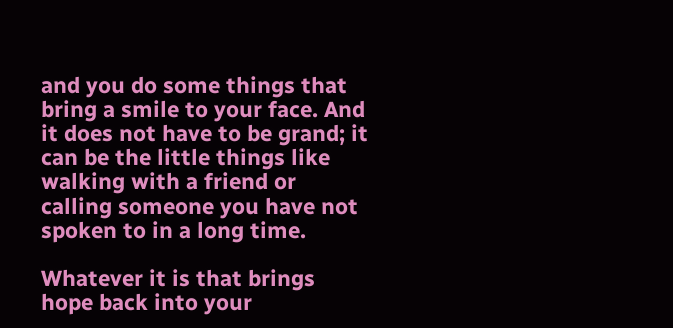and you do some things that bring a smile to your face. And it does not have to be grand; it can be the little things like walking with a friend or calling someone you have not spoken to in a long time.

Whatever it is that brings hope back into your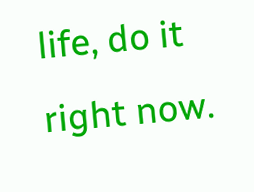life, do it right now.